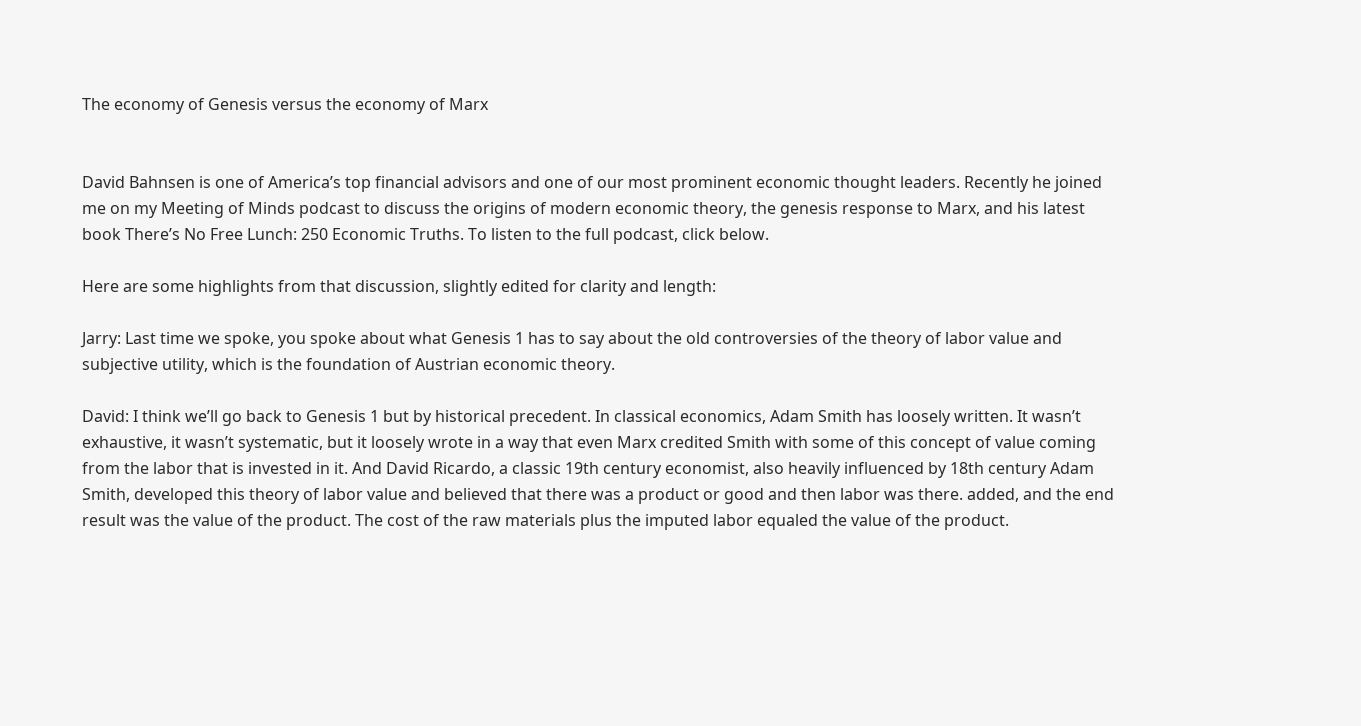The economy of Genesis versus the economy of Marx


David Bahnsen is one of America’s top financial advisors and one of our most prominent economic thought leaders. Recently he joined me on my Meeting of Minds podcast to discuss the origins of modern economic theory, the genesis response to Marx, and his latest book There’s No Free Lunch: 250 Economic Truths. To listen to the full podcast, click below.

Here are some highlights from that discussion, slightly edited for clarity and length:

Jarry: Last time we spoke, you spoke about what Genesis 1 has to say about the old controversies of the theory of labor value and subjective utility, which is the foundation of Austrian economic theory.

David: I think we’ll go back to Genesis 1 but by historical precedent. In classical economics, Adam Smith has loosely written. It wasn’t exhaustive, it wasn’t systematic, but it loosely wrote in a way that even Marx credited Smith with some of this concept of value coming from the labor that is invested in it. And David Ricardo, a classic 19th century economist, also heavily influenced by 18th century Adam Smith, developed this theory of labor value and believed that there was a product or good and then labor was there. added, and the end result was the value of the product. The cost of the raw materials plus the imputed labor equaled the value of the product.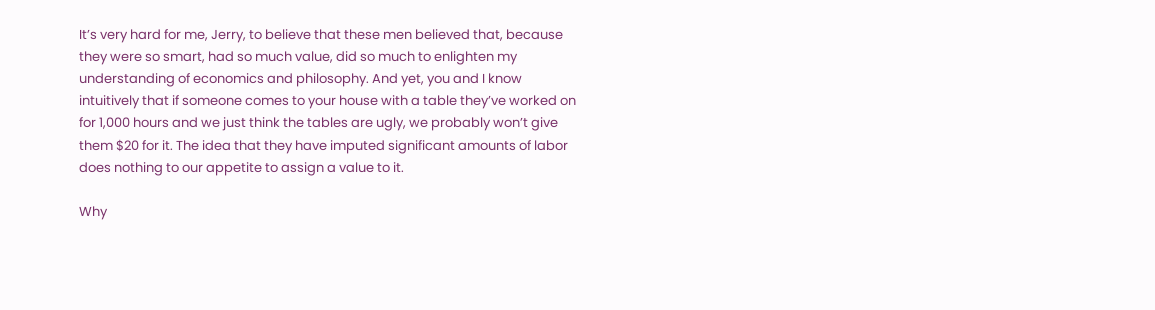It’s very hard for me, Jerry, to believe that these men believed that, because they were so smart, had so much value, did so much to enlighten my understanding of economics and philosophy. And yet, you and I know intuitively that if someone comes to your house with a table they’ve worked on for 1,000 hours and we just think the tables are ugly, we probably won’t give them $20 for it. The idea that they have imputed significant amounts of labor does nothing to our appetite to assign a value to it.

Why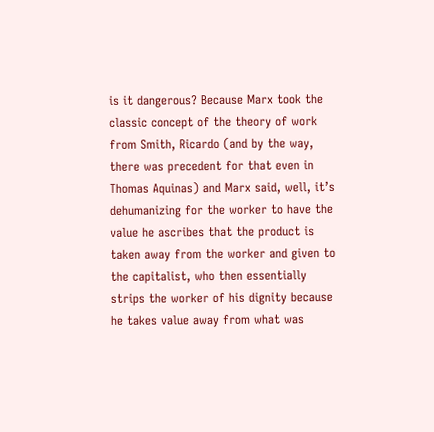is it dangerous? Because Marx took the classic concept of the theory of work from Smith, Ricardo (and by the way, there was precedent for that even in Thomas Aquinas) and Marx said, well, it’s dehumanizing for the worker to have the value he ascribes that the product is taken away from the worker and given to the capitalist, who then essentially strips the worker of his dignity because he takes value away from what was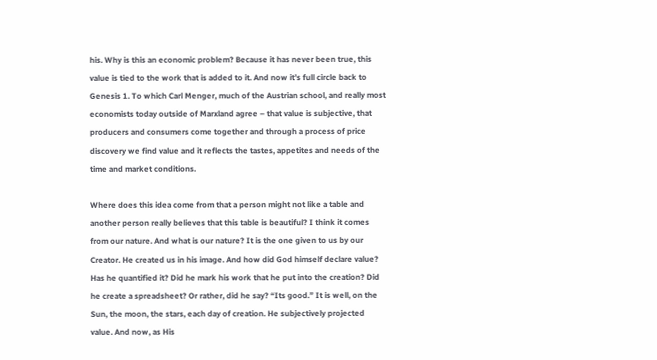his. Why is this an economic problem? Because it has never been true, this value is tied to the work that is added to it. And now it’s full circle back to Genesis 1. To which Carl Menger, much of the Austrian school, and really most economists today outside of Marxland agree – that value is subjective, that producers and consumers come together and through a process of price discovery we find value and it reflects the tastes, appetites and needs of the time and market conditions.

Where does this idea come from that a person might not like a table and another person really believes that this table is beautiful? I think it comes from our nature. And what is our nature? It is the one given to us by our Creator. He created us in his image. And how did God himself declare value? Has he quantified it? Did he mark his work that he put into the creation? Did he create a spreadsheet? Or rather, did he say? “Its good.” It is well, on the Sun, the moon, the stars, each day of creation. He subjectively projected value. And now, as His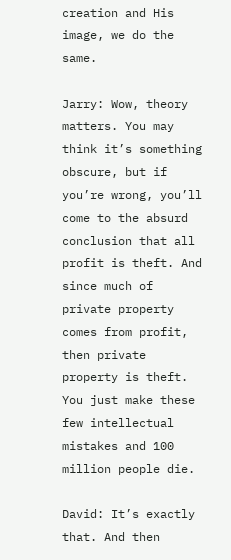creation and His image, we do the same.

Jarry: Wow, theory matters. You may think it’s something obscure, but if you’re wrong, you’ll come to the absurd conclusion that all profit is theft. And since much of private property comes from profit, then private property is theft. You just make these few intellectual mistakes and 100 million people die.

David: It’s exactly that. And then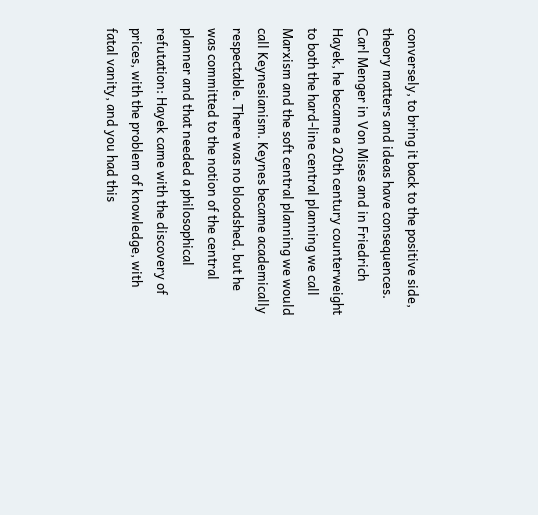conversely, to bring it back to the positive side, theory matters and ideas have consequences. Carl Menger in Von Mises and in Friedrich Hayek, he became a 20th century counterweight to both the hard-line central planning we call Marxism and the soft central planning we would call Keynesianism. Keynes became academically respectable. There was no bloodshed, but he was committed to the notion of the central planner and that needed a philosophical refutation: Hayek came with the discovery of prices, with the problem of knowledge, with fatal vanity, and you had this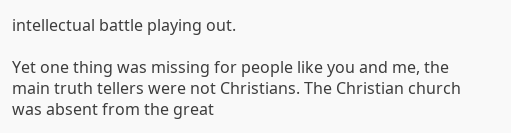intellectual battle playing out.

Yet one thing was missing for people like you and me, the main truth tellers were not Christians. The Christian church was absent from the great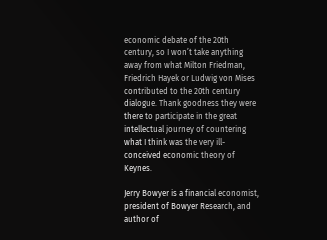economic debate of the 20th century, so I won’t take anything away from what Milton Friedman, Friedrich Hayek or Ludwig von Mises contributed to the 20th century dialogue. Thank goodness they were there to participate in the great intellectual journey of countering what I think was the very ill-conceived economic theory of Keynes.

Jerry Bowyer is a financial economist, president of Bowyer Research, and author of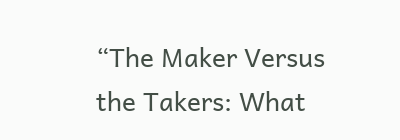“The Maker Versus the Takers: What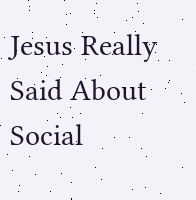Jesus Really Said About Social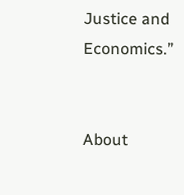Justice and Economics.”


About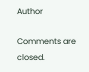Author

Comments are closed.